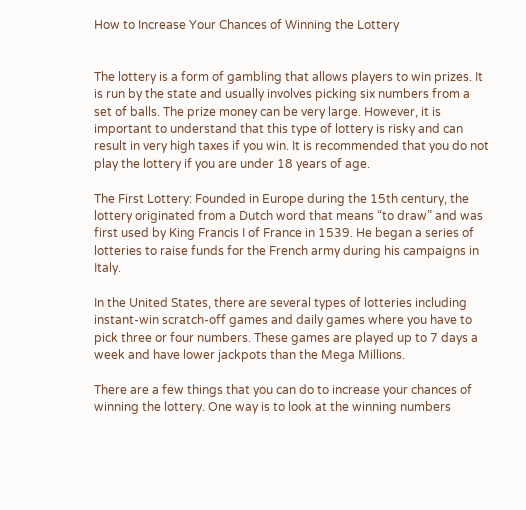How to Increase Your Chances of Winning the Lottery


The lottery is a form of gambling that allows players to win prizes. It is run by the state and usually involves picking six numbers from a set of balls. The prize money can be very large. However, it is important to understand that this type of lottery is risky and can result in very high taxes if you win. It is recommended that you do not play the lottery if you are under 18 years of age.

The First Lottery: Founded in Europe during the 15th century, the lottery originated from a Dutch word that means “to draw” and was first used by King Francis I of France in 1539. He began a series of lotteries to raise funds for the French army during his campaigns in Italy.

In the United States, there are several types of lotteries including instant-win scratch-off games and daily games where you have to pick three or four numbers. These games are played up to 7 days a week and have lower jackpots than the Mega Millions.

There are a few things that you can do to increase your chances of winning the lottery. One way is to look at the winning numbers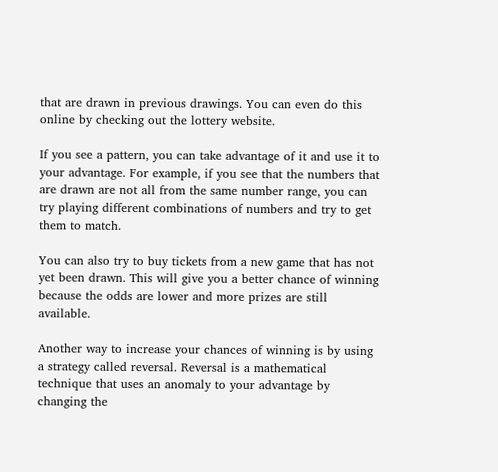that are drawn in previous drawings. You can even do this online by checking out the lottery website.

If you see a pattern, you can take advantage of it and use it to your advantage. For example, if you see that the numbers that are drawn are not all from the same number range, you can try playing different combinations of numbers and try to get them to match.

You can also try to buy tickets from a new game that has not yet been drawn. This will give you a better chance of winning because the odds are lower and more prizes are still available.

Another way to increase your chances of winning is by using a strategy called reversal. Reversal is a mathematical technique that uses an anomaly to your advantage by changing the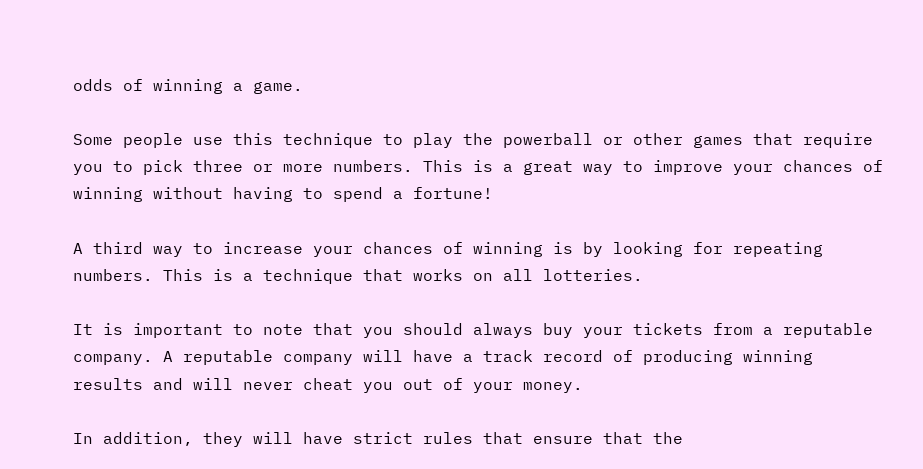odds of winning a game.

Some people use this technique to play the powerball or other games that require you to pick three or more numbers. This is a great way to improve your chances of winning without having to spend a fortune!

A third way to increase your chances of winning is by looking for repeating numbers. This is a technique that works on all lotteries.

It is important to note that you should always buy your tickets from a reputable company. A reputable company will have a track record of producing winning results and will never cheat you out of your money.

In addition, they will have strict rules that ensure that the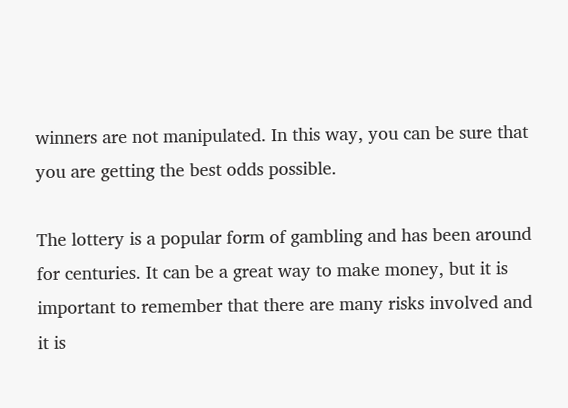winners are not manipulated. In this way, you can be sure that you are getting the best odds possible.

The lottery is a popular form of gambling and has been around for centuries. It can be a great way to make money, but it is important to remember that there are many risks involved and it is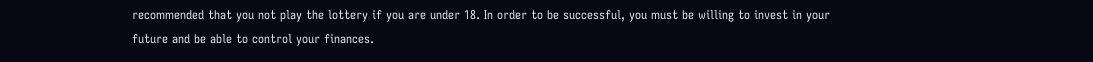recommended that you not play the lottery if you are under 18. In order to be successful, you must be willing to invest in your future and be able to control your finances.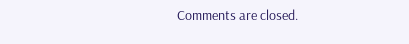Comments are closed.